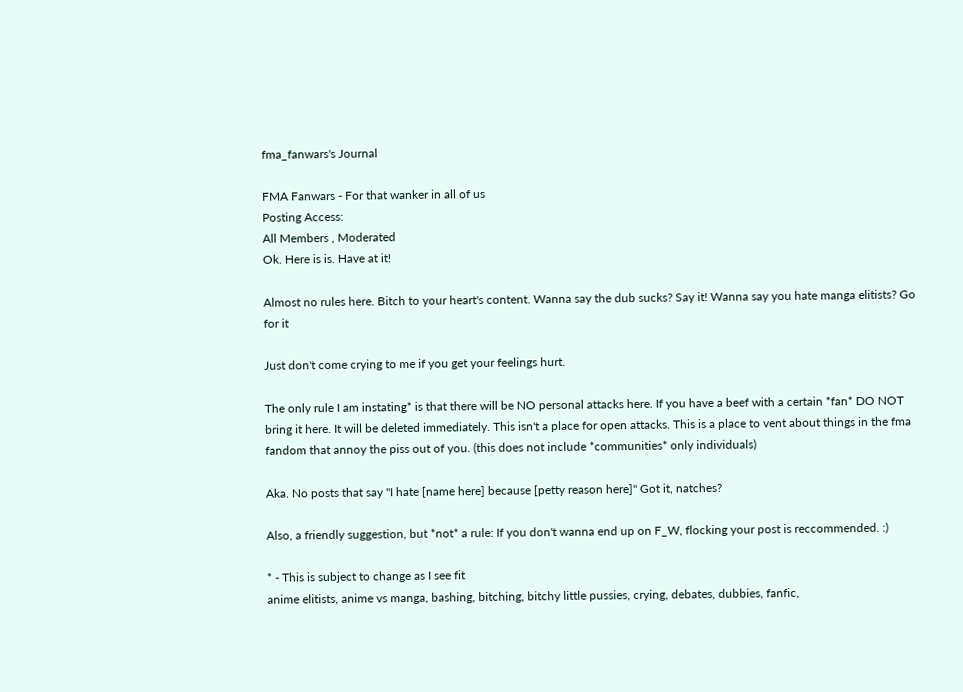fma_fanwars's Journal

FMA Fanwars - For that wanker in all of us
Posting Access:
All Members , Moderated
Ok. Here is is. Have at it!

Almost no rules here. Bitch to your heart's content. Wanna say the dub sucks? Say it! Wanna say you hate manga elitists? Go for it

Just don't come crying to me if you get your feelings hurt.

The only rule I am instating* is that there will be NO personal attacks here. If you have a beef with a certain *fan* DO NOT bring it here. It will be deleted immediately. This isn't a place for open attacks. This is a place to vent about things in the fma fandom that annoy the piss out of you. (this does not include *communities* only individuals)

Aka. No posts that say "I hate [name here] because [petty reason here]" Got it, natches?

Also, a friendly suggestion, but *not* a rule: If you don't wanna end up on F_W, flocking your post is reccommended. :)

* - This is subject to change as I see fit
anime elitists, anime vs manga, bashing, bitching, bitchy little pussies, crying, debates, dubbies, fanfic,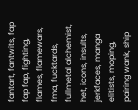fantart, fantwits, fap fap fap, fighting, flames, flamewars, fma, fucktards, fullmetal alchemist, het, icons, insults, jerkfaces, manga elitists, moping, pairing wank, ship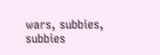wars, subbies, subbies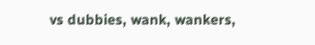vs dubbies, wank, wankers,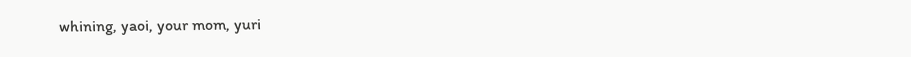whining, yaoi, your mom, yuri